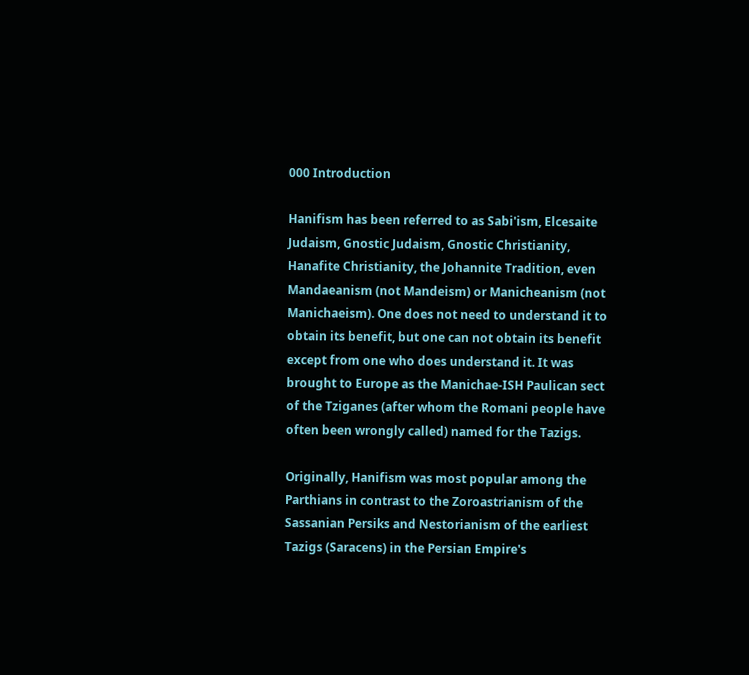000 Introduction

Hanifism has been referred to as Sabi'ism, Elcesaite Judaism, Gnostic Judaism, Gnostic Christianity, Hanafite Christianity, the Johannite Tradition, even Mandaeanism (not Mandeism) or Manicheanism (not Manichaeism). One does not need to understand it to obtain its benefit, but one can not obtain its benefit except from one who does understand it. It was brought to Europe as the Manichae-ISH Paulican sect of the Tziganes (after whom the Romani people have often been wrongly called) named for the Tazigs.

Originally, Hanifism was most popular among the Parthians in contrast to the Zoroastrianism of the Sassanian Persiks and Nestorianism of the earliest Tazigs (Saracens) in the Persian Empire's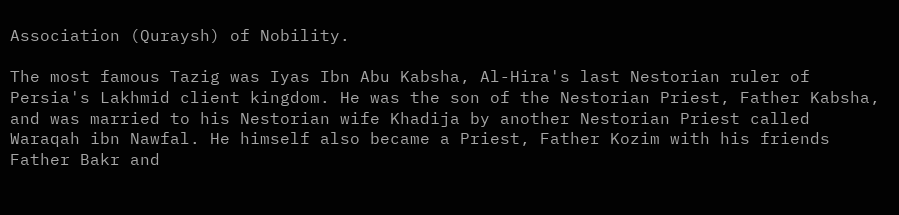Association (Quraysh) of Nobility.

The most famous Tazig was Iyas Ibn Abu Kabsha, Al-Hira's last Nestorian ruler of Persia's Lakhmid client kingdom. He was the son of the Nestorian Priest, Father Kabsha, and was married to his Nestorian wife Khadija by another Nestorian Priest called Waraqah ibn Nawfal. He himself also became a Priest, Father Kozim with his friends Father Bakr and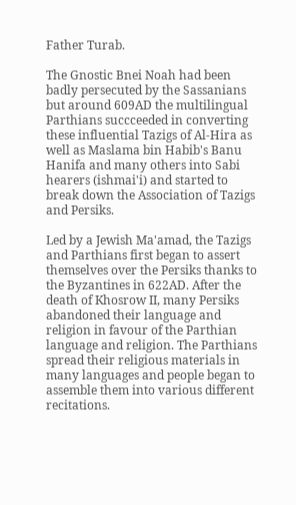Father Turab.

The Gnostic Bnei Noah had been badly persecuted by the Sassanians but around 609AD the multilingual Parthians succceeded in converting these influential Tazigs of Al-Hira as well as Maslama bin Habib's Banu Hanifa and many others into Sabi hearers (ishmai'i) and started to break down the Association of Tazigs and Persiks.

Led by a Jewish Ma'amad, the Tazigs and Parthians first began to assert themselves over the Persiks thanks to the Byzantines in 622AD. After the death of Khosrow II, many Persiks abandoned their language and religion in favour of the Parthian language and religion. The Parthians spread their religious materials in many languages and people began to assemble them into various different recitations.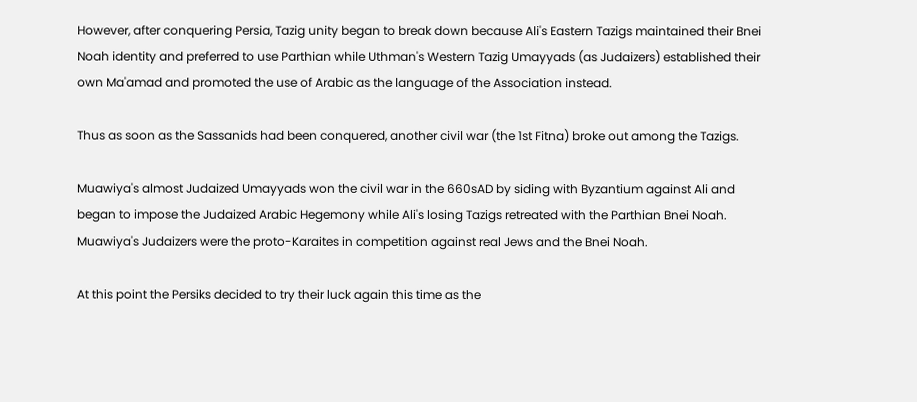However, after conquering Persia, Tazig unity began to break down because Ali's Eastern Tazigs maintained their Bnei Noah identity and preferred to use Parthian while Uthman's Western Tazig Umayyads (as Judaizers) established their own Ma'amad and promoted the use of Arabic as the language of the Association instead.

Thus as soon as the Sassanids had been conquered, another civil war (the 1st Fitna) broke out among the Tazigs.

Muawiya's almost Judaized Umayyads won the civil war in the 660sAD by siding with Byzantium against Ali and began to impose the Judaized Arabic Hegemony while Ali's losing Tazigs retreated with the Parthian Bnei Noah. Muawiya's Judaizers were the proto-Karaites in competition against real Jews and the Bnei Noah.

At this point the Persiks decided to try their luck again this time as the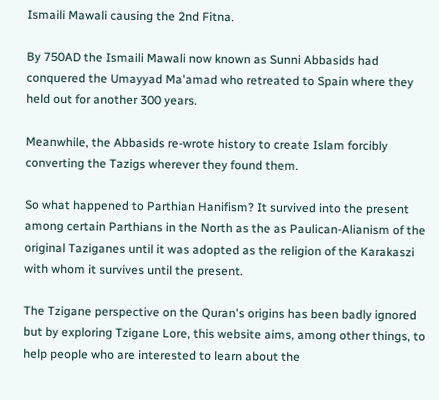Ismaili Mawali causing the 2nd Fitna.

By 750AD the Ismaili Mawali now known as Sunni Abbasids had conquered the Umayyad Ma'amad who retreated to Spain where they held out for another 300 years.

Meanwhile, the Abbasids re-wrote history to create Islam forcibly converting the Tazigs wherever they found them.

So what happened to Parthian Hanifism? It survived into the present among certain Parthians in the North as the as Paulican-Alianism of the original Taziganes until it was adopted as the religion of the Karakaszi with whom it survives until the present.

The Tzigane perspective on the Quran's origins has been badly ignored but by exploring Tzigane Lore, this website aims, among other things, to help people who are interested to learn about the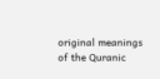original meanings of the Quranic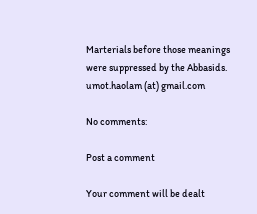Marterials before those meanings were suppressed by the Abbasids.
umot.haolam (at) gmail.com

No comments:

Post a comment

Your comment will be dealt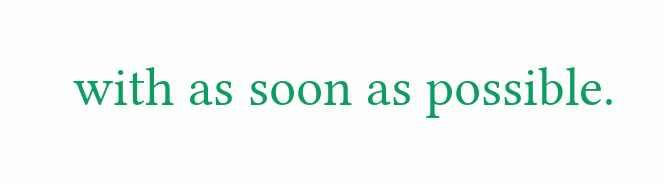with as soon as possible.